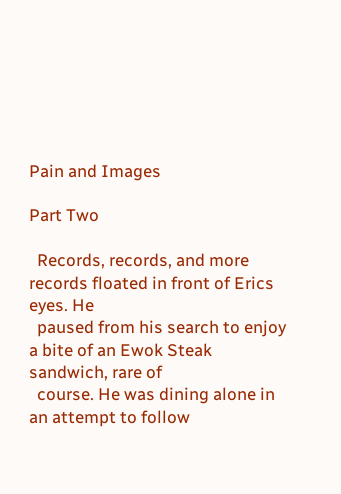Pain and Images

Part Two

  Records, records, and more records floated in front of Erics eyes. He
  paused from his search to enjoy a bite of an Ewok Steak sandwich, rare of
  course. He was dining alone in an attempt to follow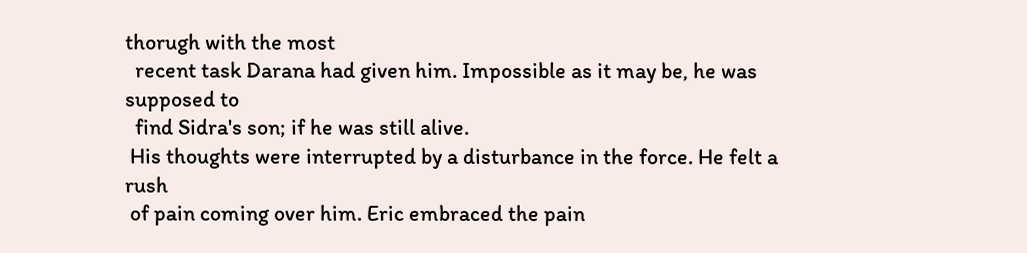thorugh with the most
  recent task Darana had given him. Impossible as it may be, he was supposed to
  find Sidra's son; if he was still alive.
 His thoughts were interrupted by a disturbance in the force. He felt a rush
 of pain coming over him. Eric embraced the pain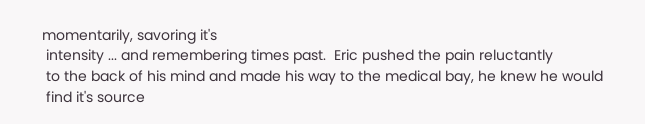momentarily, savoring it's
 intensity ... and remembering times past.  Eric pushed the pain reluctantly
 to the back of his mind and made his way to the medical bay, he knew he would
 find it's source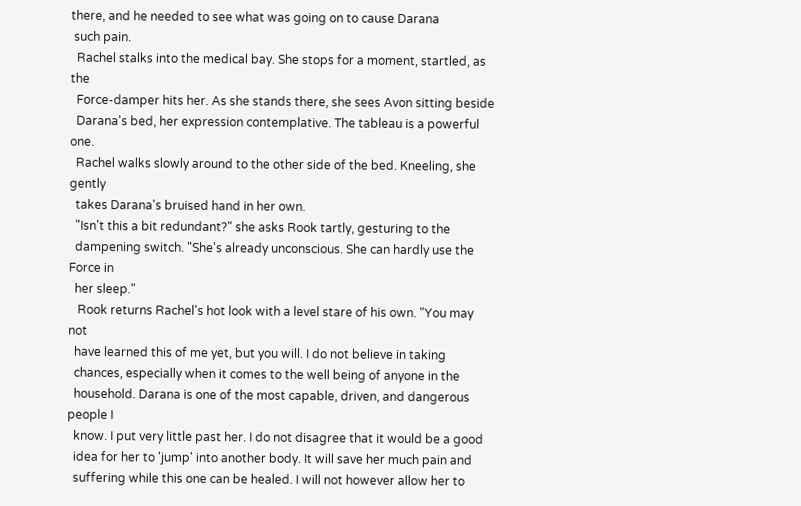there, and he needed to see what was going on to cause Darana
 such pain.
  Rachel stalks into the medical bay. She stops for a moment, startled, as the
  Force-damper hits her. As she stands there, she sees Avon sitting beside
  Darana's bed, her expression contemplative. The tableau is a powerful one.
  Rachel walks slowly around to the other side of the bed. Kneeling, she gently
  takes Darana's bruised hand in her own.
  "Isn't this a bit redundant?" she asks Rook tartly, gesturing to the
  dampening switch. "She's already unconscious. She can hardly use the Force in
  her sleep."
   Rook returns Rachel's hot look with a level stare of his own. "You may not
  have learned this of me yet, but you will. I do not believe in taking
  chances, especially when it comes to the well being of anyone in the
  household. Darana is one of the most capable, driven, and dangerous people I
  know. I put very little past her. I do not disagree that it would be a good
  idea for her to 'jump' into another body. It will save her much pain and
  suffering while this one can be healed. I will not however allow her to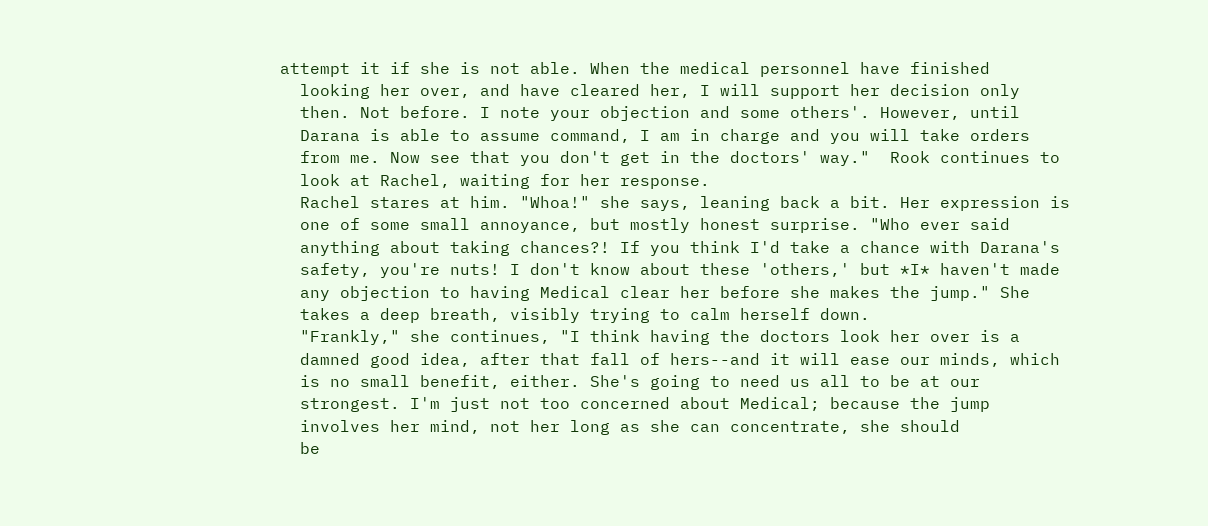attempt it if she is not able. When the medical personnel have finished
  looking her over, and have cleared her, I will support her decision only
  then. Not before. I note your objection and some others'. However, until
  Darana is able to assume command, I am in charge and you will take orders
  from me. Now see that you don't get in the doctors' way."  Rook continues to
  look at Rachel, waiting for her response.
  Rachel stares at him. "Whoa!" she says, leaning back a bit. Her expression is
  one of some small annoyance, but mostly honest surprise. "Who ever said
  anything about taking chances?! If you think I'd take a chance with Darana's
  safety, you're nuts! I don't know about these 'others,' but *I* haven't made
  any objection to having Medical clear her before she makes the jump." She
  takes a deep breath, visibly trying to calm herself down.
  "Frankly," she continues, "I think having the doctors look her over is a
  damned good idea, after that fall of hers--and it will ease our minds, which
  is no small benefit, either. She's going to need us all to be at our
  strongest. I'm just not too concerned about Medical; because the jump
  involves her mind, not her long as she can concentrate, she should
  be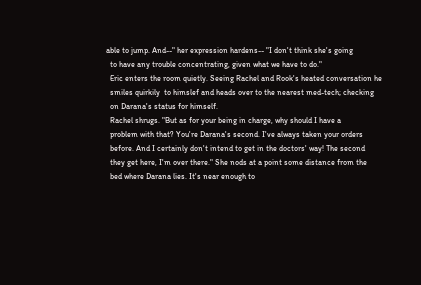able to jump. And--" her expression hardens-- "I don't think she's going
  to have any trouble concentrating, given what we have to do."
  Eric enters the room quietly. Seeing Rachel and Rook's heated conversation he
  smiles quirkily  to himslef and heads over to the nearest med-tech; checking
  on Darana's status for himself.
  Rachel shrugs. "But as for your being in charge, why should I have a
  problem with that? You're Darana's second. I've always taken your orders
  before. And I certainly don't intend to get in the doctors' way! The second
  they get here, I'm over there." She nods at a point some distance from the
  bed where Darana lies. It's near enough to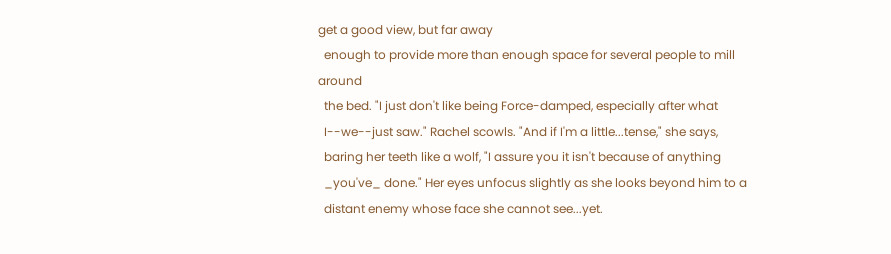get a good view, but far away
  enough to provide more than enough space for several people to mill around
  the bed. "I just don't like being Force-damped, especially after what
  I--we--just saw." Rachel scowls. "And if I'm a little...tense," she says,
  baring her teeth like a wolf, "I assure you it isn't because of anything
  _you've_ done." Her eyes unfocus slightly as she looks beyond him to a
  distant enemy whose face she cannot see...yet.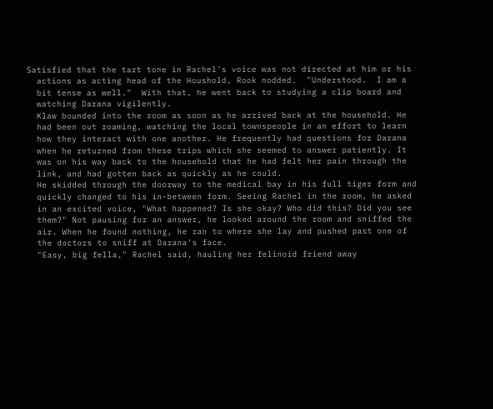Satisfied that the tart tone in Rachel's voice was not directed at him or his
  actions as acting head of the Houshold, Rook nodded.  "Understood.  I am a
  bit tense as well."  With that, he went back to studying a clip board and
  watching Darana vigilently.
  Klaw bounded into the room as soon as he arrived back at the household. He
  had been out roaming, watching the local townspeople in an effort to learn
  how they interact with one another. He frequently had questions for Darana
  when he returned from these trips which she seemed to answer patiently. It
  was on his way back to the household that he had felt her pain through the
  link, and had gotten back as quickly as he could.
  He skidded through the doorway to the medical bay in his full tiger form and
  quickly changed to his in-between form. Seeing Rachel in the room, he asked
  in an excited voice, "What happened? Is she okay? Who did this? Did you see
  them?" Not pausing for an answer, he looked around the room and sniffed the
  air. When he found nothing, he ran to where she lay and pushed past one of
  the doctors to sniff at Darana's face.
  "Easy, big fella," Rachel said, hauling her felinoid friend away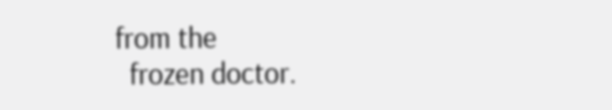from the
  frozen doctor.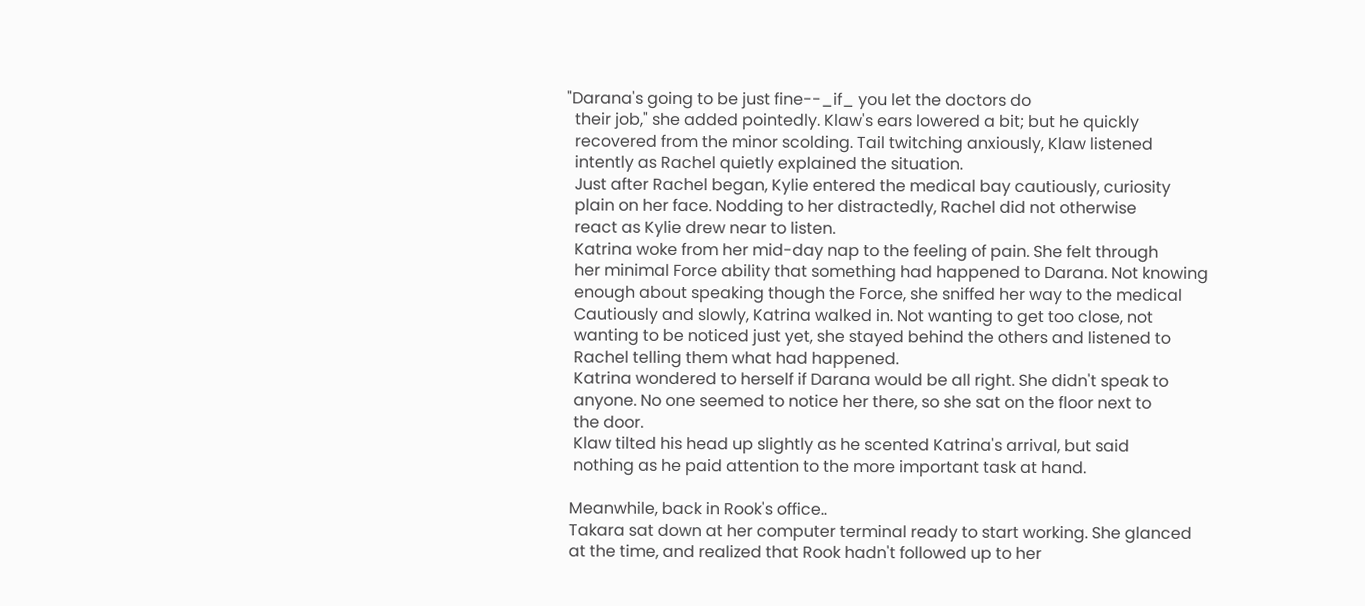"Darana's going to be just fine--_if_ you let the doctors do
  their job," she added pointedly. Klaw's ears lowered a bit; but he quickly
  recovered from the minor scolding. Tail twitching anxiously, Klaw listened
  intently as Rachel quietly explained the situation.
  Just after Rachel began, Kylie entered the medical bay cautiously, curiosity
  plain on her face. Nodding to her distractedly, Rachel did not otherwise
  react as Kylie drew near to listen.
  Katrina woke from her mid-day nap to the feeling of pain. She felt through
  her minimal Force ability that something had happened to Darana. Not knowing
  enough about speaking though the Force, she sniffed her way to the medical
  Cautiously and slowly, Katrina walked in. Not wanting to get too close, not
  wanting to be noticed just yet, she stayed behind the others and listened to
  Rachel telling them what had happened.
  Katrina wondered to herself if Darana would be all right. She didn't speak to
  anyone. No one seemed to notice her there, so she sat on the floor next to
  the door.
  Klaw tilted his head up slightly as he scented Katrina's arrival, but said
  nothing as he paid attention to the more important task at hand.

 Meanwhile, back in Rook's office..
 Takara sat down at her computer terminal ready to start working. She glanced
 at the time, and realized that Rook hadn't followed up to her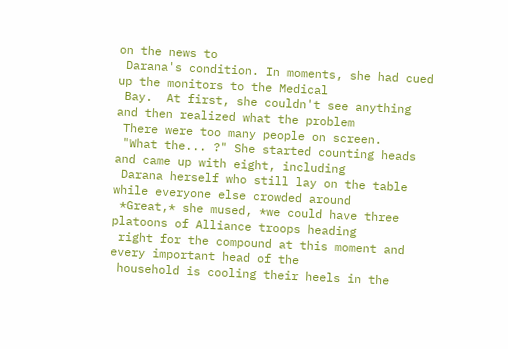on the news to
 Darana's condition. In moments, she had cued up the monitors to the Medical
 Bay.  At first, she couldn't see anything and then realized what the problem
 There were too many people on screen.
 "What the... ?" She started counting heads and came up with eight, including
 Darana herself who still lay on the table while everyone else crowded around
 *Great,* she mused, *we could have three platoons of Alliance troops heading
 right for the compound at this moment and every important head of the
 household is cooling their heels in the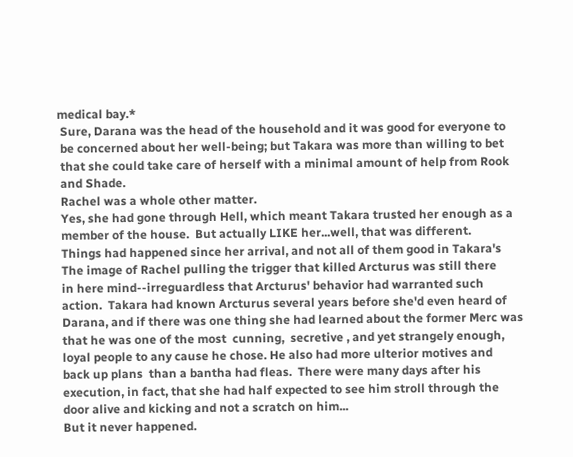medical bay.*
 Sure, Darana was the head of the household and it was good for everyone to
 be concerned about her well-being; but Takara was more than willing to bet
 that she could take care of herself with a minimal amount of help from Rook
 and Shade.
 Rachel was a whole other matter.
 Yes, she had gone through Hell, which meant Takara trusted her enough as a
 member of the house.  But actually LIKE her...well, that was different.
 Things had happened since her arrival, and not all of them good in Takara's
 The image of Rachel pulling the trigger that killed Arcturus was still there
 in here mind--irreguardless that Arcturus' behavior had warranted such
 action.  Takara had known Arcturus several years before she'd even heard of
 Darana, and if there was one thing she had learned about the former Merc was
 that he was one of the most  cunning,  secretive , and yet strangely enough,
 loyal people to any cause he chose. He also had more ulterior motives and
 back up plans  than a bantha had fleas.  There were many days after his
 execution, in fact, that she had half expected to see him stroll through the
 door alive and kicking and not a scratch on him...
 But it never happened.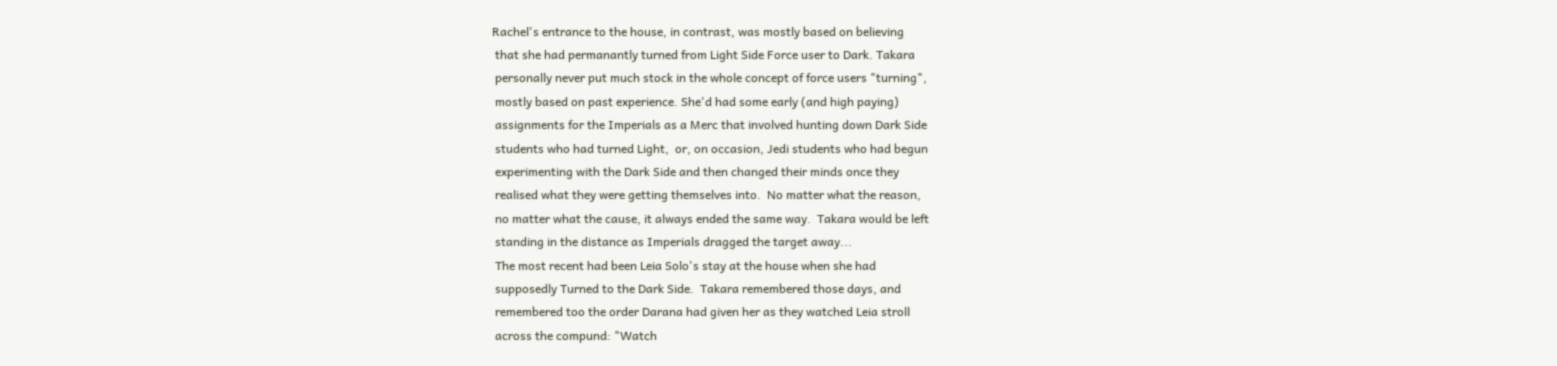Rachel's entrance to the house, in contrast, was mostly based on believing
 that she had permanantly turned from Light Side Force user to Dark. Takara
 personally never put much stock in the whole concept of force users "turning",
 mostly based on past experience. She'd had some early (and high paying)
 assignments for the Imperials as a Merc that involved hunting down Dark Side
 students who had turned Light,  or, on occasion, Jedi students who had begun
 experimenting with the Dark Side and then changed their minds once they
 realised what they were getting themselves into.  No matter what the reason,
 no matter what the cause, it always ended the same way.  Takara would be left
 standing in the distance as Imperials dragged the target away...
 The most recent had been Leia Solo's stay at the house when she had
 supposedly Turned to the Dark Side.  Takara remembered those days, and
 remembered too the order Darana had given her as they watched Leia stroll
 across the compund: "Watch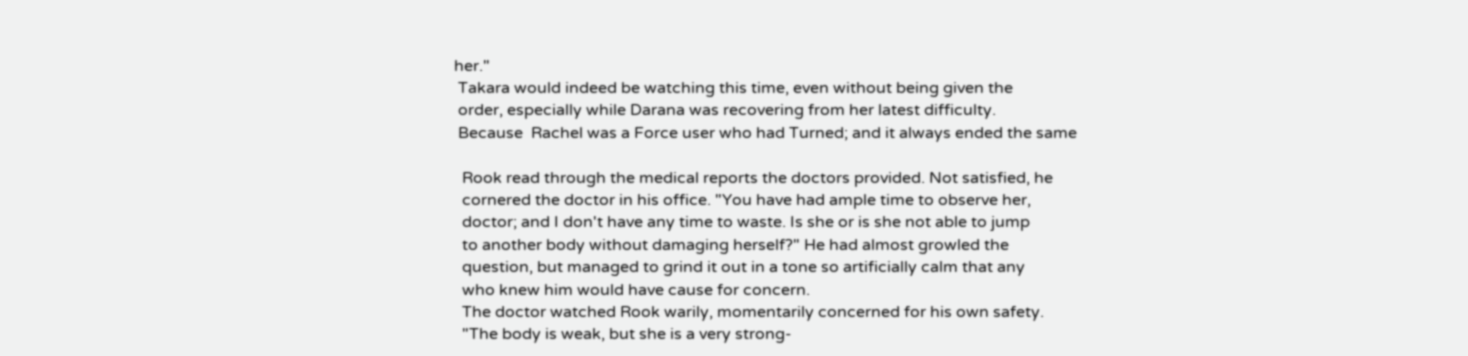her."
 Takara would indeed be watching this time, even without being given the
 order, especially while Darana was recovering from her latest difficulty.
 Because  Rachel was a Force user who had Turned; and it always ended the same

  Rook read through the medical reports the doctors provided. Not satisfied, he
  cornered the doctor in his office. "You have had ample time to observe her,
  doctor; and I don't have any time to waste. Is she or is she not able to jump
  to another body without damaging herself?" He had almost growled the
  question, but managed to grind it out in a tone so artificially calm that any
  who knew him would have cause for concern.
  The doctor watched Rook warily, momentarily concerned for his own safety.
  "The body is weak, but she is a very strong-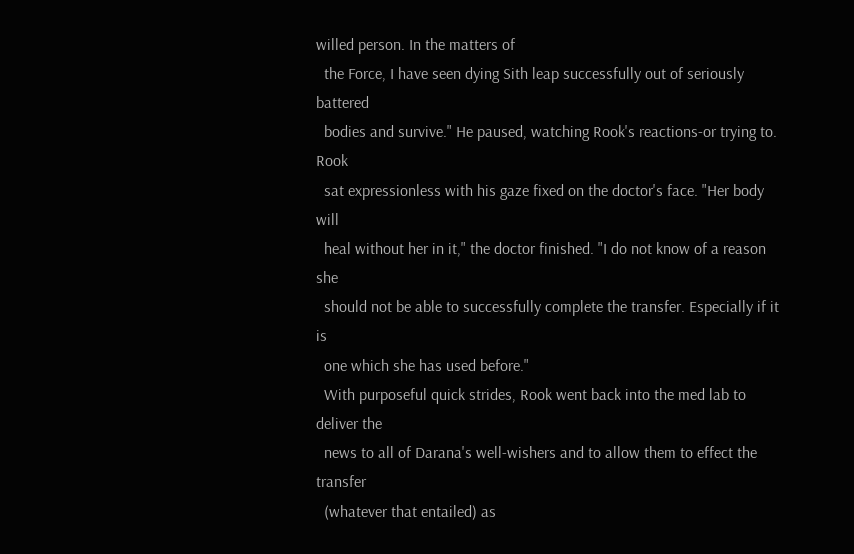willed person. In the matters of
  the Force, I have seen dying Sith leap successfully out of seriously battered
  bodies and survive." He paused, watching Rook's reactions-or trying to. Rook
  sat expressionless with his gaze fixed on the doctor's face. "Her body will
  heal without her in it," the doctor finished. "I do not know of a reason she
  should not be able to successfully complete the transfer. Especially if it is
  one which she has used before."
  With purposeful quick strides, Rook went back into the med lab to deliver the
  news to all of Darana's well-wishers and to allow them to effect the transfer
  (whatever that entailed) as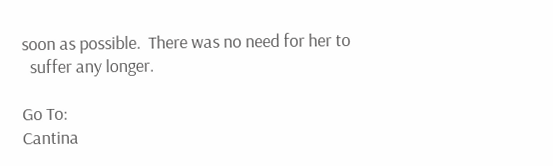soon as possible.  There was no need for her to
  suffer any longer.

Go To:
Cantina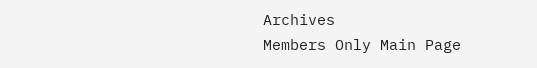Archives
Members Only Main Page